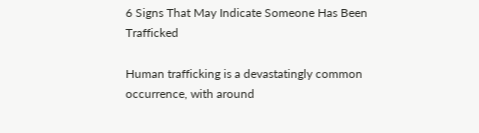6 Signs That May Indicate Someone Has Been Trafficked

Human trafficking is a devastatingly common occurrence, with around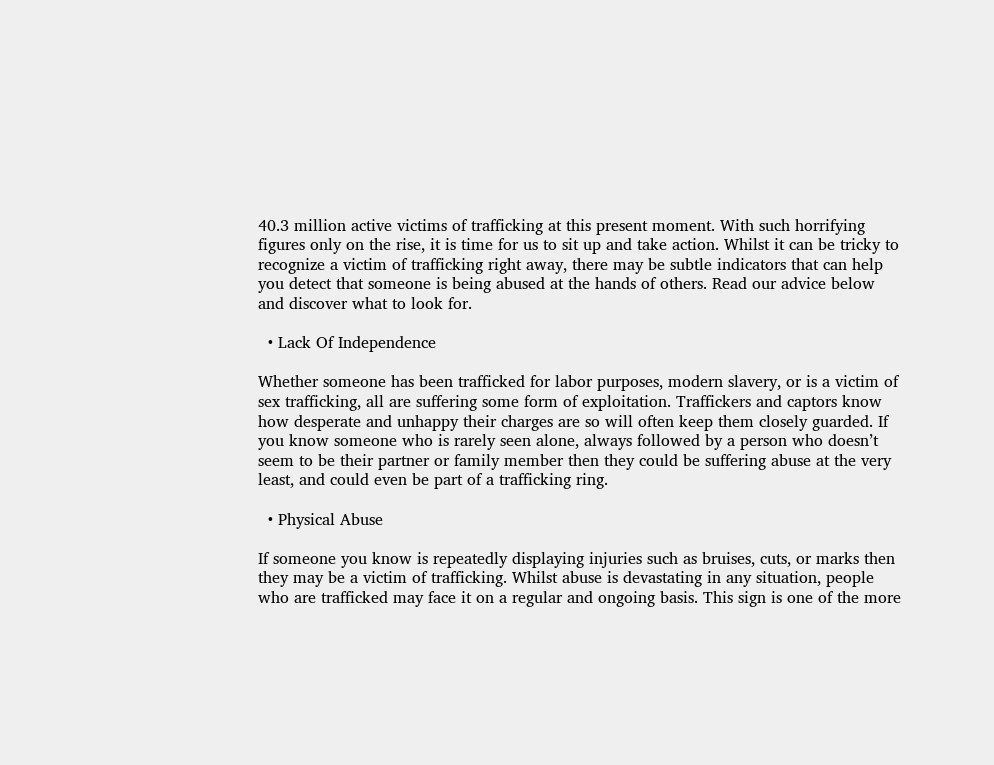40.3 million active victims of trafficking at this present moment. With such horrifying figures only on the rise, it is time for us to sit up and take action. Whilst it can be tricky to recognize a victim of trafficking right away, there may be subtle indicators that can help you detect that someone is being abused at the hands of others. Read our advice below and discover what to look for.

  • Lack Of Independence

Whether someone has been trafficked for labor purposes, modern slavery, or is a victim of sex trafficking, all are suffering some form of exploitation. Traffickers and captors know how desperate and unhappy their charges are so will often keep them closely guarded. If you know someone who is rarely seen alone, always followed by a person who doesn’t seem to be their partner or family member then they could be suffering abuse at the very least, and could even be part of a trafficking ring.

  • Physical Abuse

If someone you know is repeatedly displaying injuries such as bruises, cuts, or marks then they may be a victim of trafficking. Whilst abuse is devastating in any situation, people who are trafficked may face it on a regular and ongoing basis. This sign is one of the more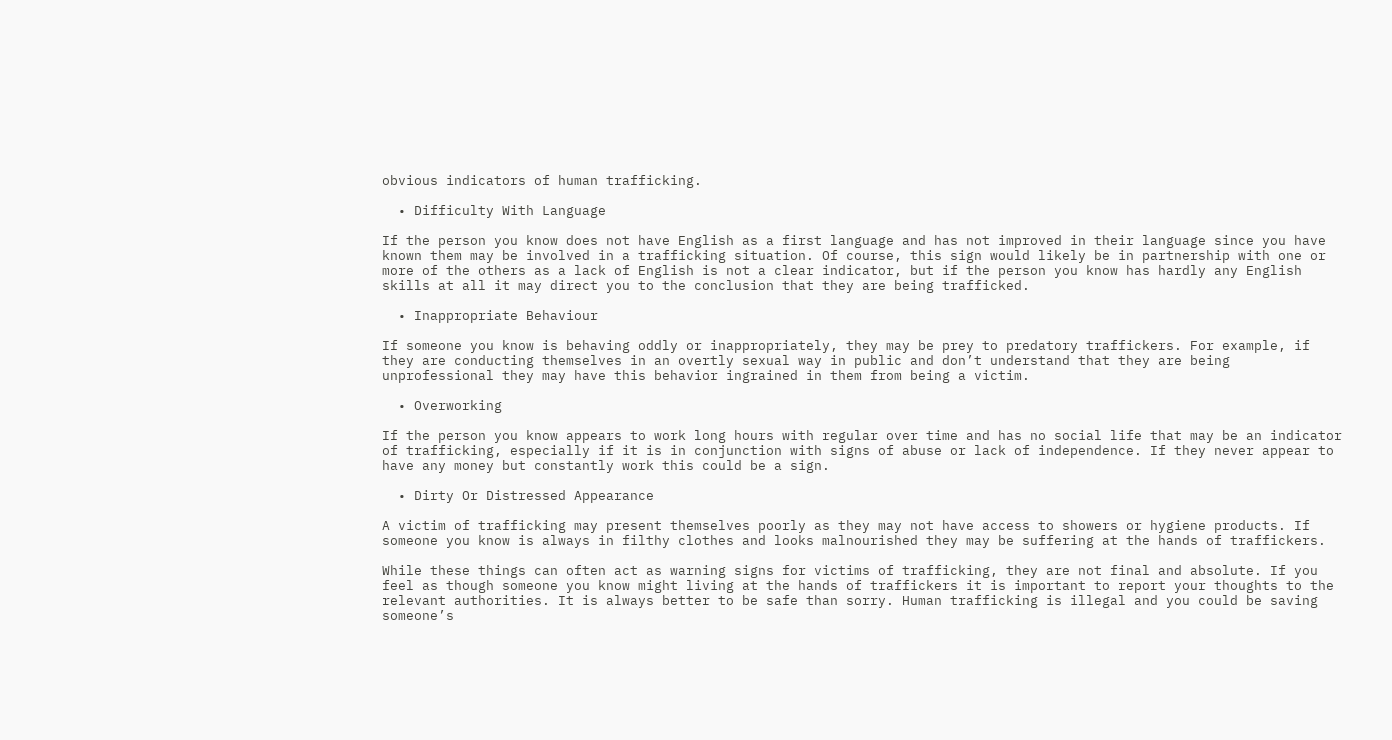obvious indicators of human trafficking.

  • Difficulty With Language

If the person you know does not have English as a first language and has not improved in their language since you have known them may be involved in a trafficking situation. Of course, this sign would likely be in partnership with one or more of the others as a lack of English is not a clear indicator, but if the person you know has hardly any English skills at all it may direct you to the conclusion that they are being trafficked.

  • Inappropriate Behaviour

If someone you know is behaving oddly or inappropriately, they may be prey to predatory traffickers. For example, if they are conducting themselves in an overtly sexual way in public and don’t understand that they are being unprofessional they may have this behavior ingrained in them from being a victim.

  • Overworking

If the person you know appears to work long hours with regular over time and has no social life that may be an indicator of trafficking, especially if it is in conjunction with signs of abuse or lack of independence. If they never appear to have any money but constantly work this could be a sign.

  • Dirty Or Distressed Appearance

A victim of trafficking may present themselves poorly as they may not have access to showers or hygiene products. If someone you know is always in filthy clothes and looks malnourished they may be suffering at the hands of traffickers.

While these things can often act as warning signs for victims of trafficking, they are not final and absolute. If you feel as though someone you know might living at the hands of traffickers it is important to report your thoughts to the relevant authorities. It is always better to be safe than sorry. Human trafficking is illegal and you could be saving someone’s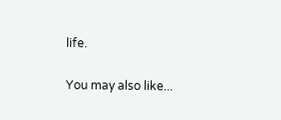life.

You may also like...